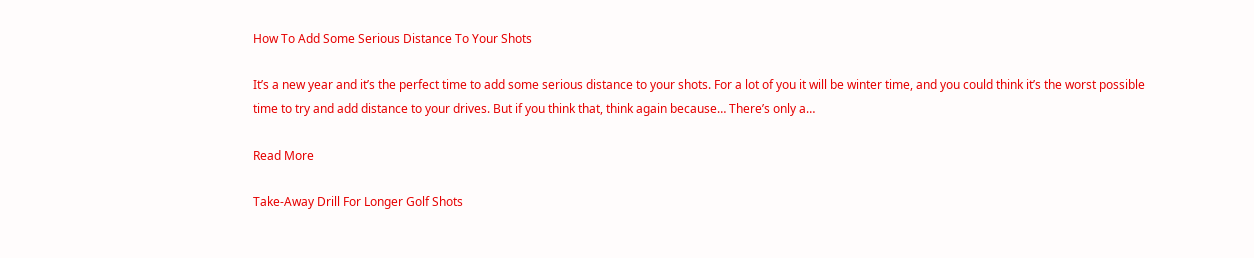How To Add Some Serious Distance To Your Shots

It’s a new year and it’s the perfect time to add some serious distance to your shots. For a lot of you it will be winter time, and you could think it’s the worst possible time to try and add distance to your drives. But if you think that, think again because… There’s only a…

Read More

Take-Away Drill For Longer Golf Shots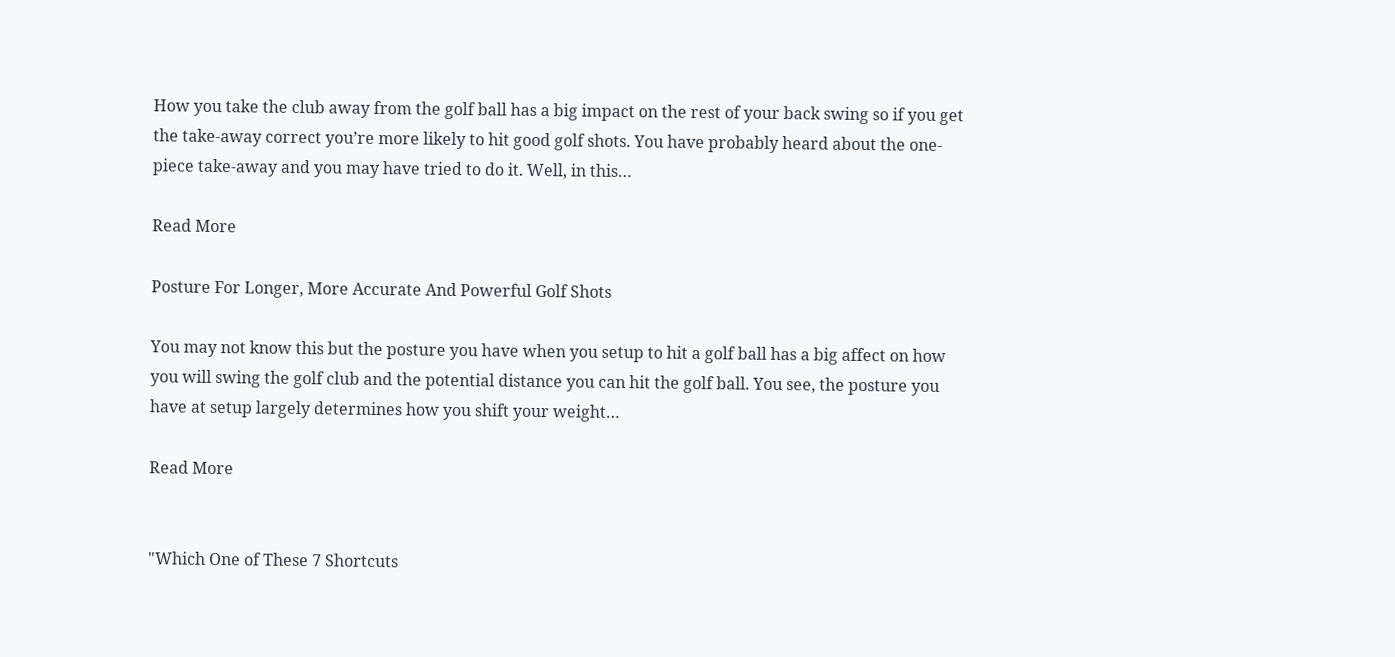How you take the club away from the golf ball has a big impact on the rest of your back swing so if you get the take-away correct you’re more likely to hit good golf shots. You have probably heard about the one-piece take-away and you may have tried to do it. Well, in this…

Read More

Posture For Longer, More Accurate And Powerful Golf Shots

You may not know this but the posture you have when you setup to hit a golf ball has a big affect on how you will swing the golf club and the potential distance you can hit the golf ball. You see, the posture you have at setup largely determines how you shift your weight…

Read More


"Which One of These 7 Shortcuts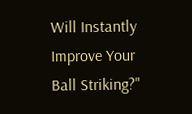Will Instantly Improve Your Ball Striking?"